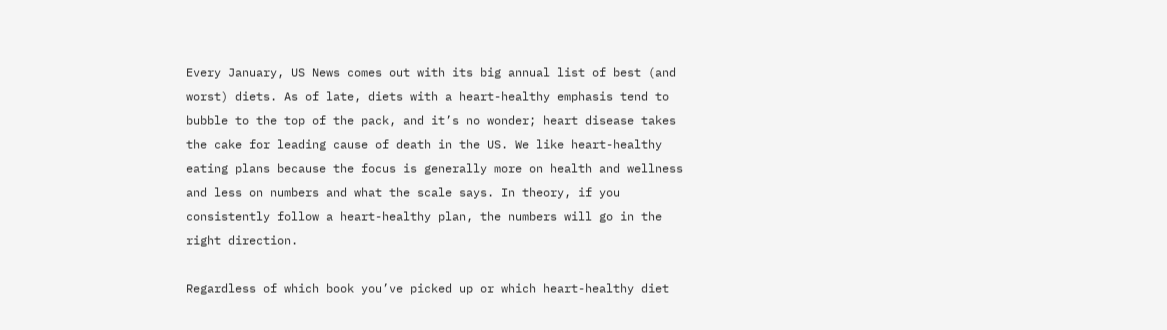Every January, US News comes out with its big annual list of best (and worst) diets. As of late, diets with a heart-healthy emphasis tend to bubble to the top of the pack, and it’s no wonder; heart disease takes the cake for leading cause of death in the US. We like heart-healthy eating plans because the focus is generally more on health and wellness and less on numbers and what the scale says. In theory, if you consistently follow a heart-healthy plan, the numbers will go in the right direction.

Regardless of which book you’ve picked up or which heart-healthy diet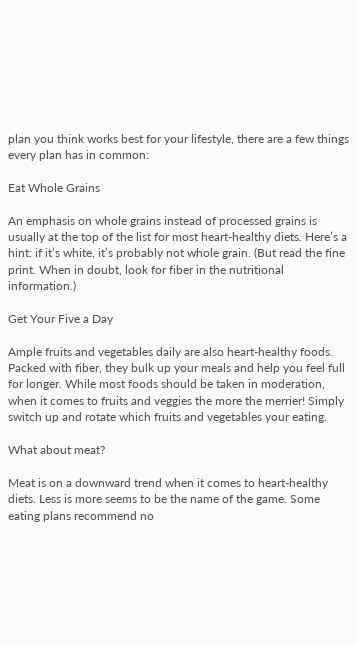plan you think works best for your lifestyle, there are a few things every plan has in common:

Eat Whole Grains

An emphasis on whole grains instead of processed grains is usually at the top of the list for most heart-healthy diets. Here’s a hint: if it’s white, it’s probably not whole grain. (But read the fine print. When in doubt, look for fiber in the nutritional information.)

Get Your Five a Day

Ample fruits and vegetables daily are also heart-healthy foods. Packed with fiber, they bulk up your meals and help you feel full for longer. While most foods should be taken in moderation, when it comes to fruits and veggies the more the merrier! Simply switch up and rotate which fruits and vegetables your eating.

What about meat?

Meat is on a downward trend when it comes to heart-healthy diets. Less is more seems to be the name of the game. Some eating plans recommend no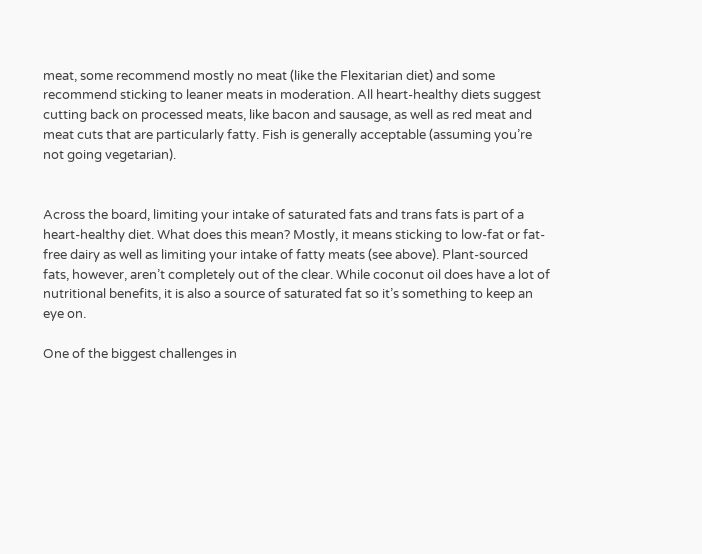meat, some recommend mostly no meat (like the Flexitarian diet) and some recommend sticking to leaner meats in moderation. All heart-healthy diets suggest cutting back on processed meats, like bacon and sausage, as well as red meat and meat cuts that are particularly fatty. Fish is generally acceptable (assuming you’re not going vegetarian).


Across the board, limiting your intake of saturated fats and trans fats is part of a heart-healthy diet. What does this mean? Mostly, it means sticking to low-fat or fat-free dairy as well as limiting your intake of fatty meats (see above). Plant-sourced fats, however, aren’t completely out of the clear. While coconut oil does have a lot of nutritional benefits, it is also a source of saturated fat so it’s something to keep an eye on.

One of the biggest challenges in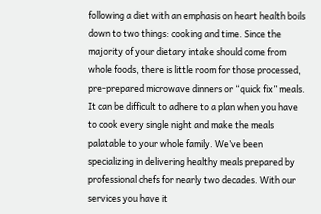following a diet with an emphasis on heart health boils down to two things: cooking and time. Since the majority of your dietary intake should come from whole foods, there is little room for those processed, pre-prepared microwave dinners or “quick fix” meals. It can be difficult to adhere to a plan when you have to cook every single night and make the meals palatable to your whole family. We’ve been specializing in delivering healthy meals prepared by professional chefs for nearly two decades. With our services you have it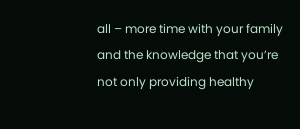all – more time with your family and the knowledge that you’re not only providing healthy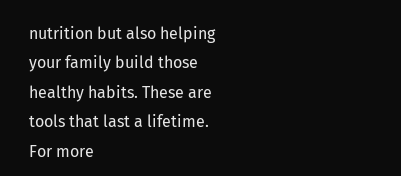nutrition but also helping your family build those healthy habits. These are tools that last a lifetime. For more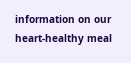information on our heart-healthy meal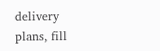delivery plans, fill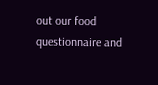out our food questionnaire and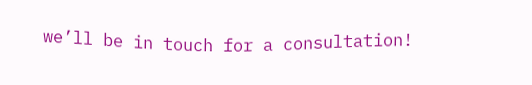we’ll be in touch for a consultation!